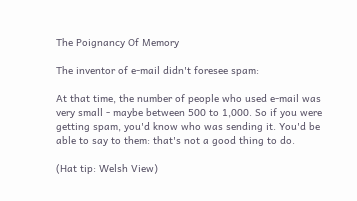The Poignancy Of Memory

The inventor of e-mail didn't foresee spam:

At that time, the number of people who used e-mail was very small - maybe between 500 to 1,000. So if you were getting spam, you'd know who was sending it. You'd be able to say to them: that's not a good thing to do.

(Hat tip: Welsh View)